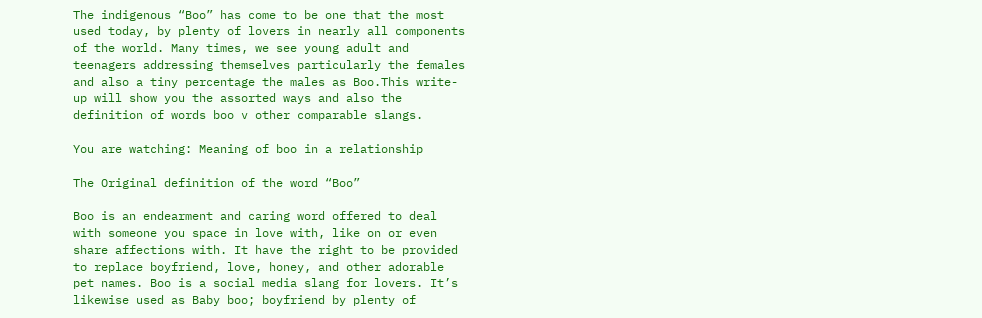The indigenous “Boo” has come to be one that the most used today, by plenty of lovers in nearly all components of the world. Many times, we see young adult and teenagers addressing themselves particularly the females and also a tiny percentage the males as Boo.This write-up will show you the assorted ways and also the definition of words boo v other comparable slangs.

You are watching: Meaning of boo in a relationship

The Original definition of the word “Boo”

Boo is an endearment and caring word offered to deal with someone you space in love with, like on or even share affections with. It have the right to be provided to replace boyfriend, love, honey, and other adorable pet names. Boo is a social media slang for lovers. It’s likewise used as Baby boo; boyfriend by plenty of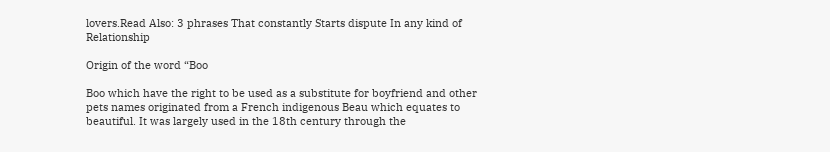lovers.Read Also: 3 phrases That constantly Starts dispute In any kind of Relationship

Origin of the word “Boo

Boo which have the right to be used as a substitute for boyfriend and other pets names originated from a French indigenous Beau which equates to beautiful. It was largely used in the 18th century through the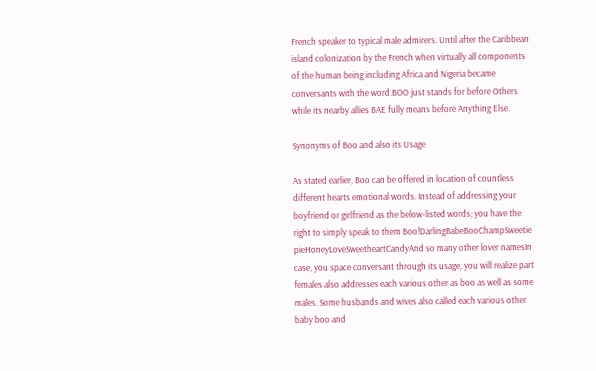French speaker to typical male admirers. Until after the Caribbean island colonization by the French when virtually all components of the human being including Africa and Nigeria became conversants with the word.BOO just stands for before Others while its nearby allies BAE fully means before Anything Else.

Synonyms of Boo and also its Usage

As stated earlier, Boo can be offered in location of countless different hearts emotional words. Instead of addressing your boyfriend or girlfriend as the below-listed words; you have the right to simply speak to them Boo!DarlingBabeBooChampSweetie pieHoneyLoveSweetheartCandyAnd so many other lover namesIn case, you space conversant through its usage, you will realize part females also addresses each various other as boo as well as some males. Some husbands and wives also called each various other baby boo and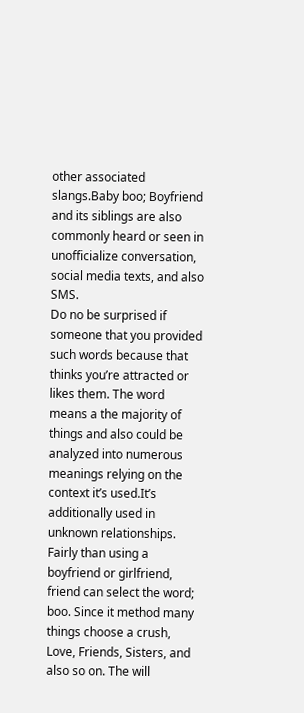other associated slangs.Baby boo; Boyfriend and its siblings are also commonly heard or seen in unofficialize conversation, social media texts, and also SMS.
Do no be surprised if someone that you provided such words because that thinks you’re attracted or likes them. The word means a the majority of things and also could be analyzed into numerous meanings relying on the context it’s used.It’s additionally used in unknown relationships. Fairly than using a boyfriend or girlfriend, friend can select the word; boo. Since it method many things choose a crush, Love, Friends, Sisters, and also so on. The will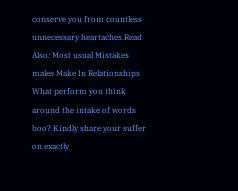conserve you from countless unnecessary heartaches.Read Also: Most usual Mistakes males Make In Relationships
What perform you think around the intake of words boo? Kindly share your suffer on exactly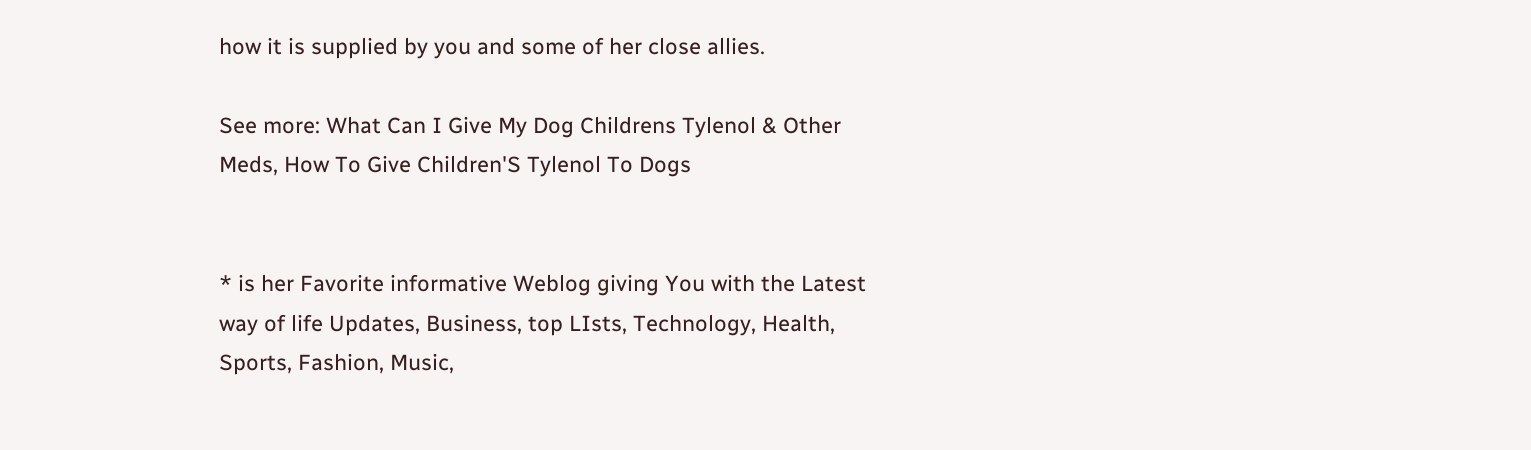how it is supplied by you and some of her close allies.

See more: What Can I Give My Dog Childrens Tylenol & Other Meds, How To Give Children'S Tylenol To Dogs


* is her Favorite informative Weblog giving You with the Latest way of life Updates, Business, top LIsts, Technology, Health, Sports, Fashion, Music,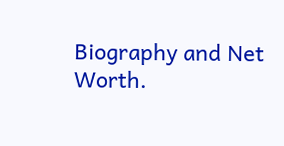Biography and Net Worth.